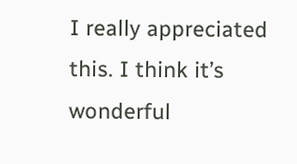I really appreciated this. I think it’s wonderful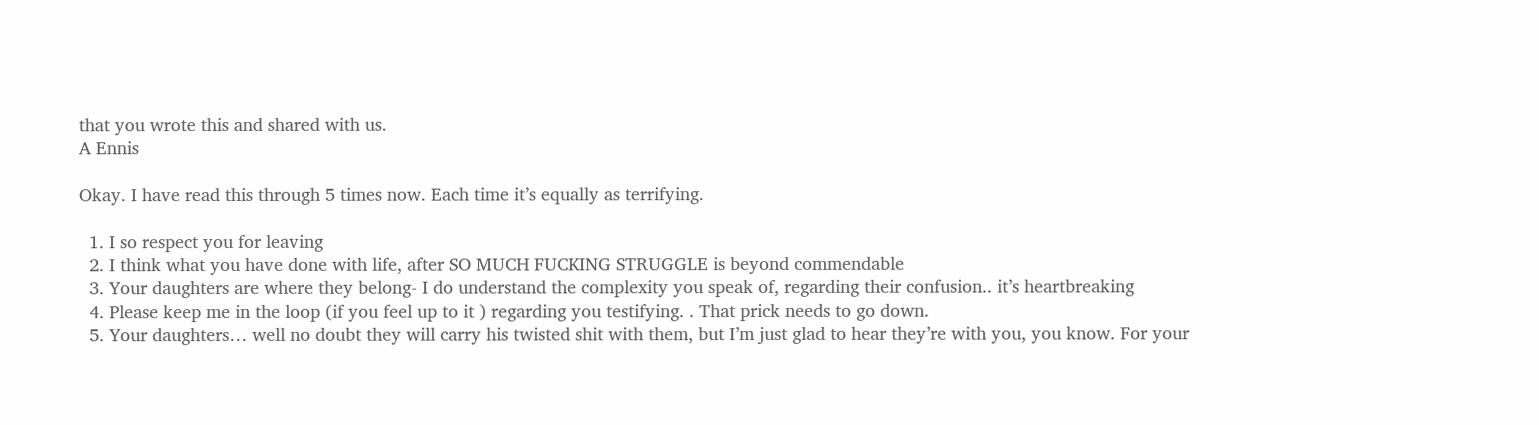that you wrote this and shared with us.
A Ennis

Okay. I have read this through 5 times now. Each time it’s equally as terrifying.

  1. I so respect you for leaving
  2. I think what you have done with life, after SO MUCH FUCKING STRUGGLE is beyond commendable
  3. Your daughters are where they belong- I do understand the complexity you speak of, regarding their confusion.. it’s heartbreaking
  4. Please keep me in the loop (if you feel up to it ) regarding you testifying. . That prick needs to go down.
  5. Your daughters… well no doubt they will carry his twisted shit with them, but I’m just glad to hear they’re with you, you know. For your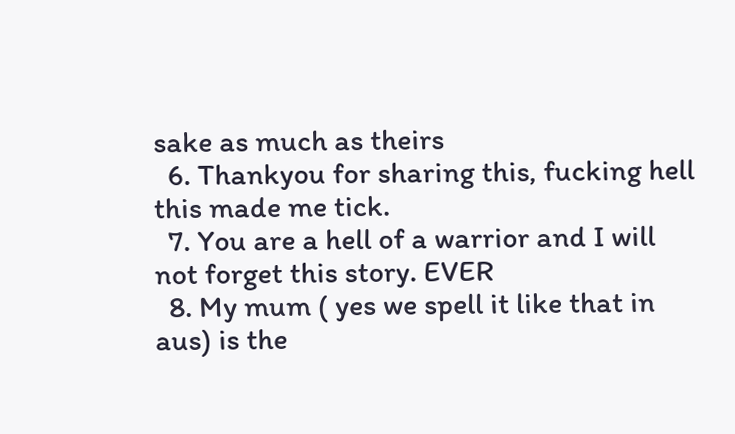sake as much as theirs
  6. Thankyou for sharing this, fucking hell this made me tick.
  7. You are a hell of a warrior and I will not forget this story. EVER
  8. My mum ( yes we spell it like that in aus) is the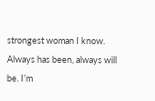strongest woman I know. Always has been, always will be. I’m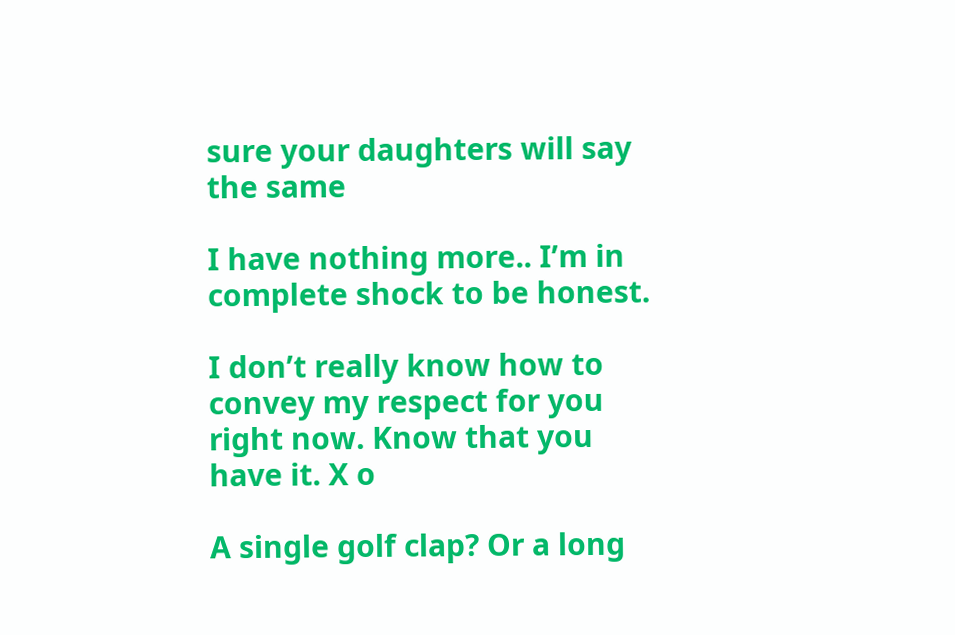sure your daughters will say the same

I have nothing more.. I’m in complete shock to be honest.

I don’t really know how to convey my respect for you right now. Know that you have it. X o

A single golf clap? Or a long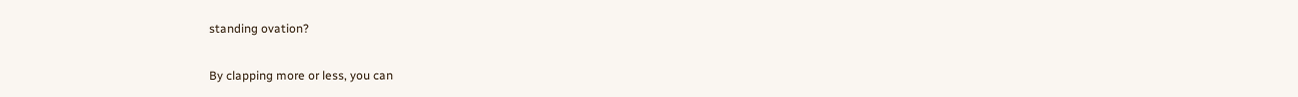standing ovation?

By clapping more or less, you can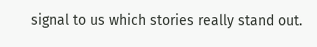signal to us which stories really stand out.